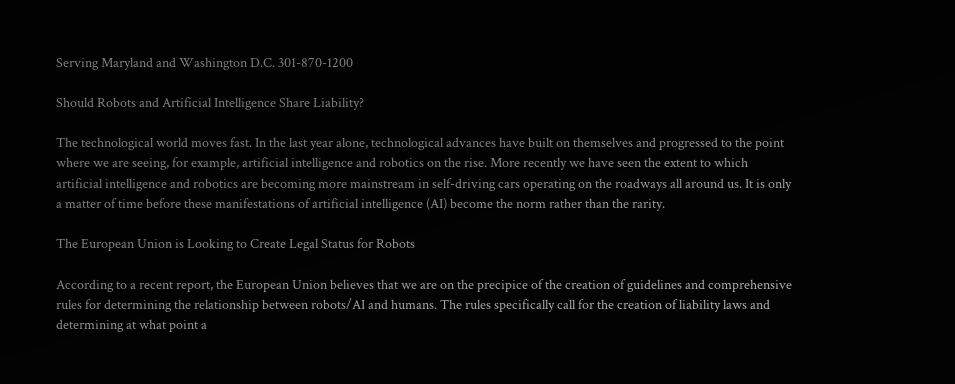Serving Maryland and Washington D.C. 301-870-1200

Should Robots and Artificial Intelligence Share Liability?

The technological world moves fast. In the last year alone, technological advances have built on themselves and progressed to the point where we are seeing, for example, artificial intelligence and robotics on the rise. More recently we have seen the extent to which artificial intelligence and robotics are becoming more mainstream in self-driving cars operating on the roadways all around us. It is only a matter of time before these manifestations of artificial intelligence (AI) become the norm rather than the rarity.

The European Union is Looking to Create Legal Status for Robots

According to a recent report, the European Union believes that we are on the precipice of the creation of guidelines and comprehensive rules for determining the relationship between robots/AI and humans. The rules specifically call for the creation of liability laws and determining at what point a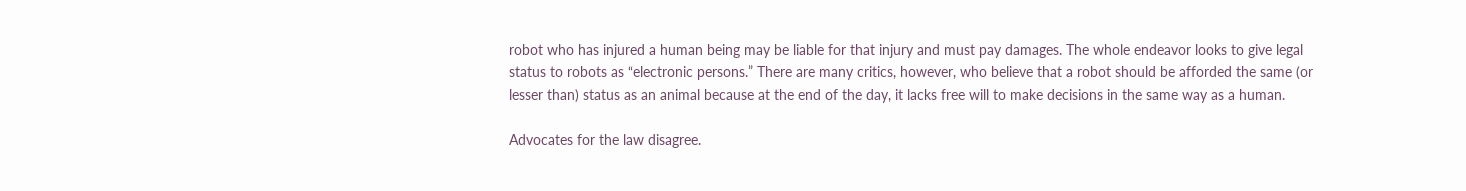robot who has injured a human being may be liable for that injury and must pay damages. The whole endeavor looks to give legal status to robots as “electronic persons.” There are many critics, however, who believe that a robot should be afforded the same (or lesser than) status as an animal because at the end of the day, it lacks free will to make decisions in the same way as a human.

Advocates for the law disagree.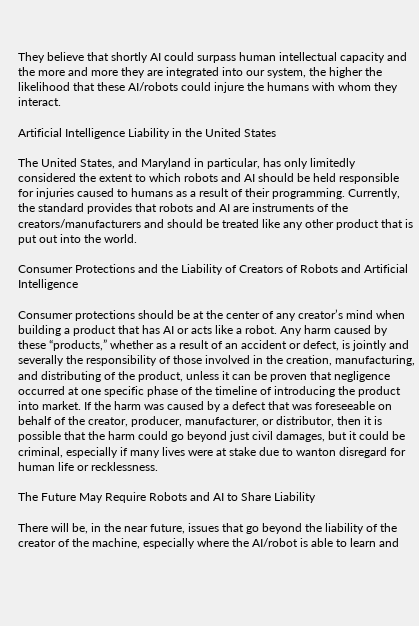They believe that shortly AI could surpass human intellectual capacity and the more and more they are integrated into our system, the higher the likelihood that these AI/robots could injure the humans with whom they interact.

Artificial Intelligence Liability in the United States

The United States, and Maryland in particular, has only limitedly considered the extent to which robots and AI should be held responsible for injuries caused to humans as a result of their programming. Currently, the standard provides that robots and AI are instruments of the creators/manufacturers and should be treated like any other product that is put out into the world.

Consumer Protections and the Liability of Creators of Robots and Artificial Intelligence

Consumer protections should be at the center of any creator’s mind when building a product that has AI or acts like a robot. Any harm caused by these “products,” whether as a result of an accident or defect, is jointly and severally the responsibility of those involved in the creation, manufacturing, and distributing of the product, unless it can be proven that negligence occurred at one specific phase of the timeline of introducing the product into market. If the harm was caused by a defect that was foreseeable on behalf of the creator, producer, manufacturer, or distributor, then it is possible that the harm could go beyond just civil damages, but it could be criminal, especially if many lives were at stake due to wanton disregard for human life or recklessness.

The Future May Require Robots and AI to Share Liability

There will be, in the near future, issues that go beyond the liability of the creator of the machine, especially where the AI/robot is able to learn and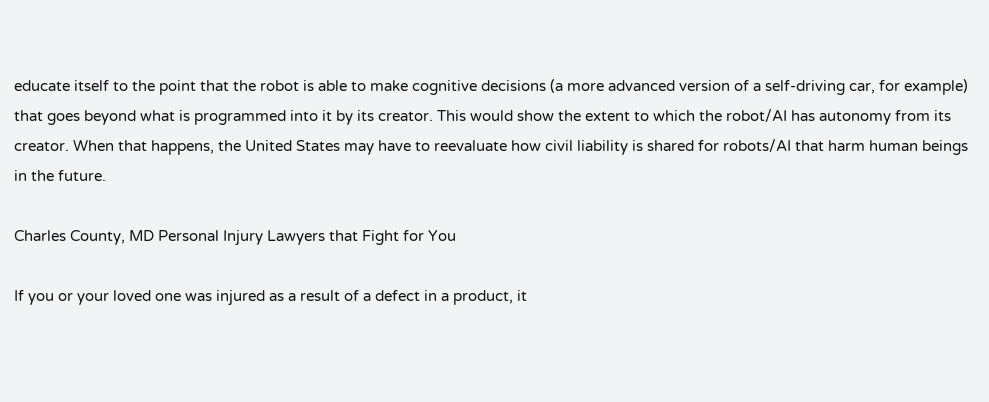educate itself to the point that the robot is able to make cognitive decisions (a more advanced version of a self-driving car, for example) that goes beyond what is programmed into it by its creator. This would show the extent to which the robot/AI has autonomy from its creator. When that happens, the United States may have to reevaluate how civil liability is shared for robots/AI that harm human beings in the future.

Charles County, MD Personal Injury Lawyers that Fight for You

If you or your loved one was injured as a result of a defect in a product, it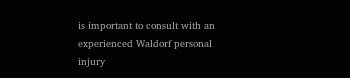is important to consult with an experienced Waldorf personal injury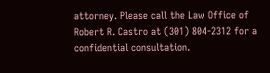attorney. Please call the Law Office of Robert R. Castro at (301) 804-2312 for a confidential consultation.